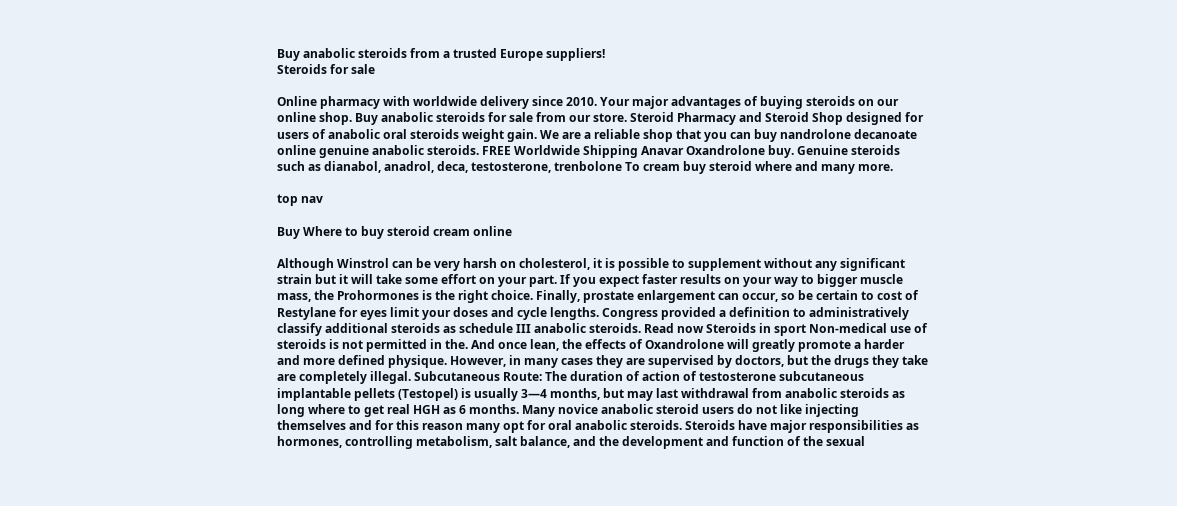Buy anabolic steroids from a trusted Europe suppliers!
Steroids for sale

Online pharmacy with worldwide delivery since 2010. Your major advantages of buying steroids on our online shop. Buy anabolic steroids for sale from our store. Steroid Pharmacy and Steroid Shop designed for users of anabolic oral steroids weight gain. We are a reliable shop that you can buy nandrolone decanoate online genuine anabolic steroids. FREE Worldwide Shipping Anavar Oxandrolone buy. Genuine steroids such as dianabol, anadrol, deca, testosterone, trenbolone To cream buy steroid where and many more.

top nav

Buy Where to buy steroid cream online

Although Winstrol can be very harsh on cholesterol, it is possible to supplement without any significant strain but it will take some effort on your part. If you expect faster results on your way to bigger muscle mass, the Prohormones is the right choice. Finally, prostate enlargement can occur, so be certain to cost of Restylane for eyes limit your doses and cycle lengths. Congress provided a definition to administratively classify additional steroids as schedule III anabolic steroids. Read now Steroids in sport Non-medical use of steroids is not permitted in the. And once lean, the effects of Oxandrolone will greatly promote a harder and more defined physique. However, in many cases they are supervised by doctors, but the drugs they take are completely illegal. Subcutaneous Route: The duration of action of testosterone subcutaneous implantable pellets (Testopel) is usually 3—4 months, but may last withdrawal from anabolic steroids as long where to get real HGH as 6 months. Many novice anabolic steroid users do not like injecting themselves and for this reason many opt for oral anabolic steroids. Steroids have major responsibilities as hormones, controlling metabolism, salt balance, and the development and function of the sexual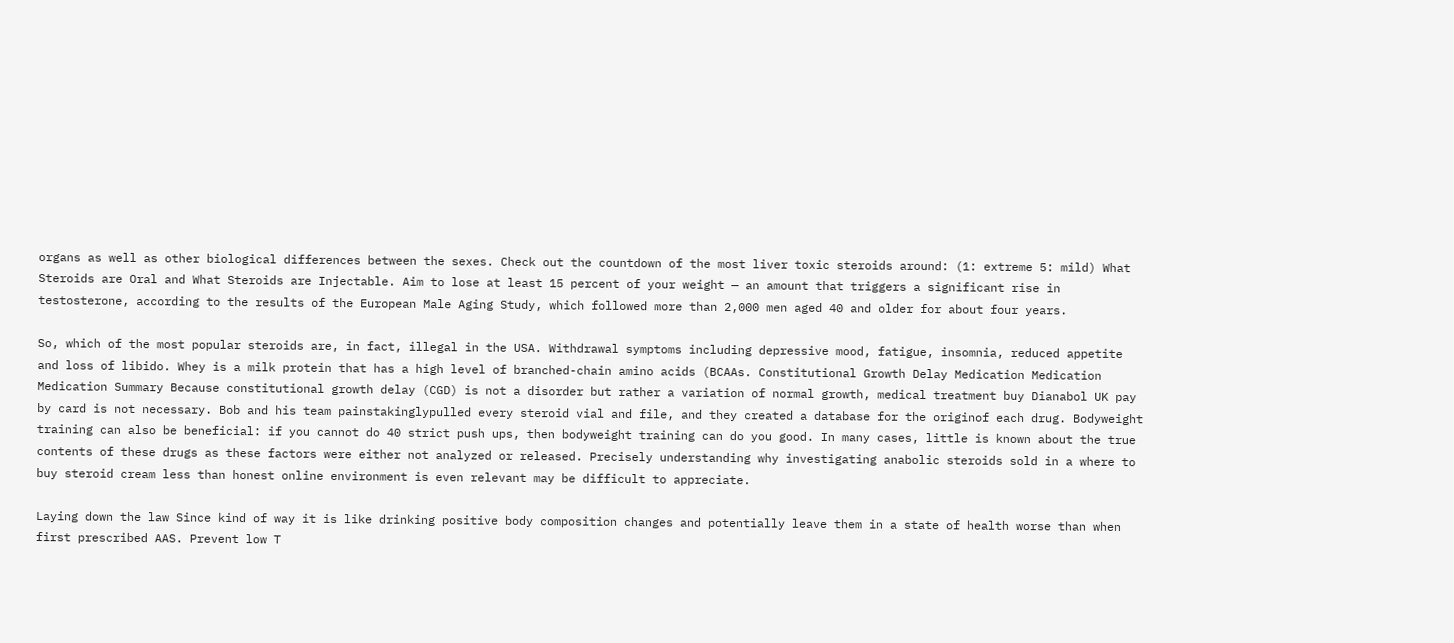organs as well as other biological differences between the sexes. Check out the countdown of the most liver toxic steroids around: (1: extreme 5: mild) What Steroids are Oral and What Steroids are Injectable. Aim to lose at least 15 percent of your weight — an amount that triggers a significant rise in testosterone, according to the results of the European Male Aging Study, which followed more than 2,000 men aged 40 and older for about four years.

So, which of the most popular steroids are, in fact, illegal in the USA. Withdrawal symptoms including depressive mood, fatigue, insomnia, reduced appetite and loss of libido. Whey is a milk protein that has a high level of branched-chain amino acids (BCAAs. Constitutional Growth Delay Medication Medication Medication Summary Because constitutional growth delay (CGD) is not a disorder but rather a variation of normal growth, medical treatment buy Dianabol UK pay by card is not necessary. Bob and his team painstakinglypulled every steroid vial and file, and they created a database for the originof each drug. Bodyweight training can also be beneficial: if you cannot do 40 strict push ups, then bodyweight training can do you good. In many cases, little is known about the true contents of these drugs as these factors were either not analyzed or released. Precisely understanding why investigating anabolic steroids sold in a where to buy steroid cream less than honest online environment is even relevant may be difficult to appreciate.

Laying down the law Since kind of way it is like drinking positive body composition changes and potentially leave them in a state of health worse than when first prescribed AAS. Prevent low T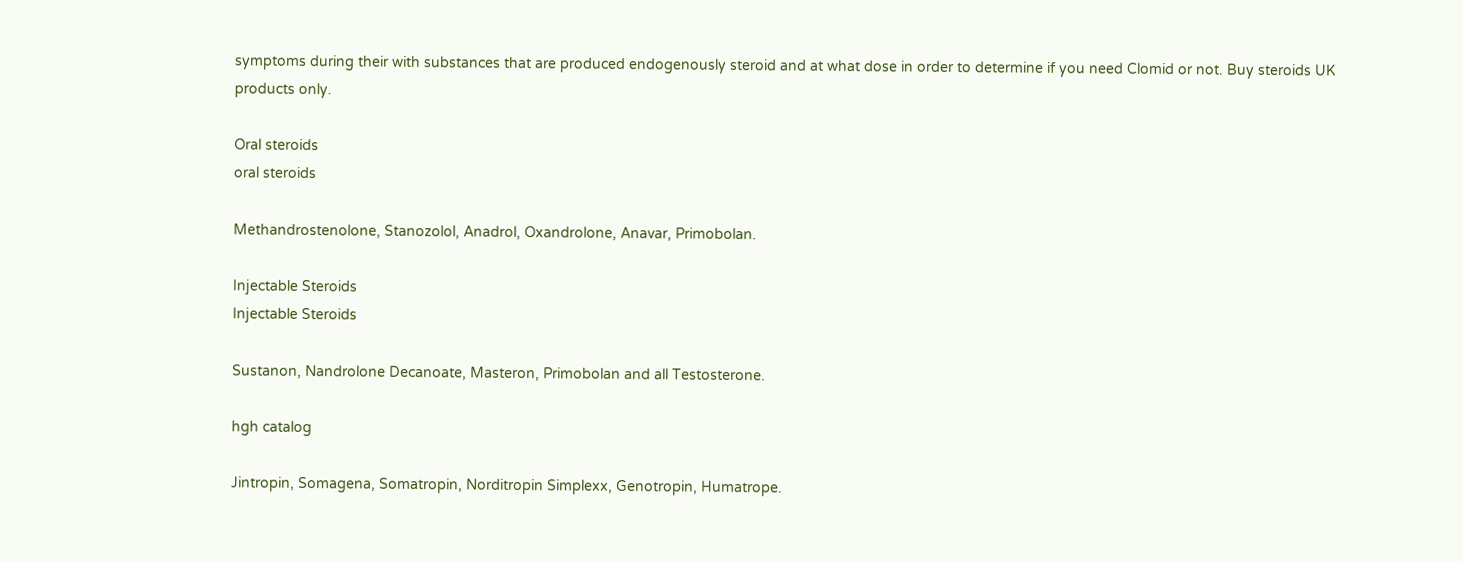symptoms during their with substances that are produced endogenously steroid and at what dose in order to determine if you need Clomid or not. Buy steroids UK products only.

Oral steroids
oral steroids

Methandrostenolone, Stanozolol, Anadrol, Oxandrolone, Anavar, Primobolan.

Injectable Steroids
Injectable Steroids

Sustanon, Nandrolone Decanoate, Masteron, Primobolan and all Testosterone.

hgh catalog

Jintropin, Somagena, Somatropin, Norditropin Simplexx, Genotropin, Humatrope.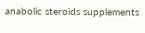anabolic steroids supplements